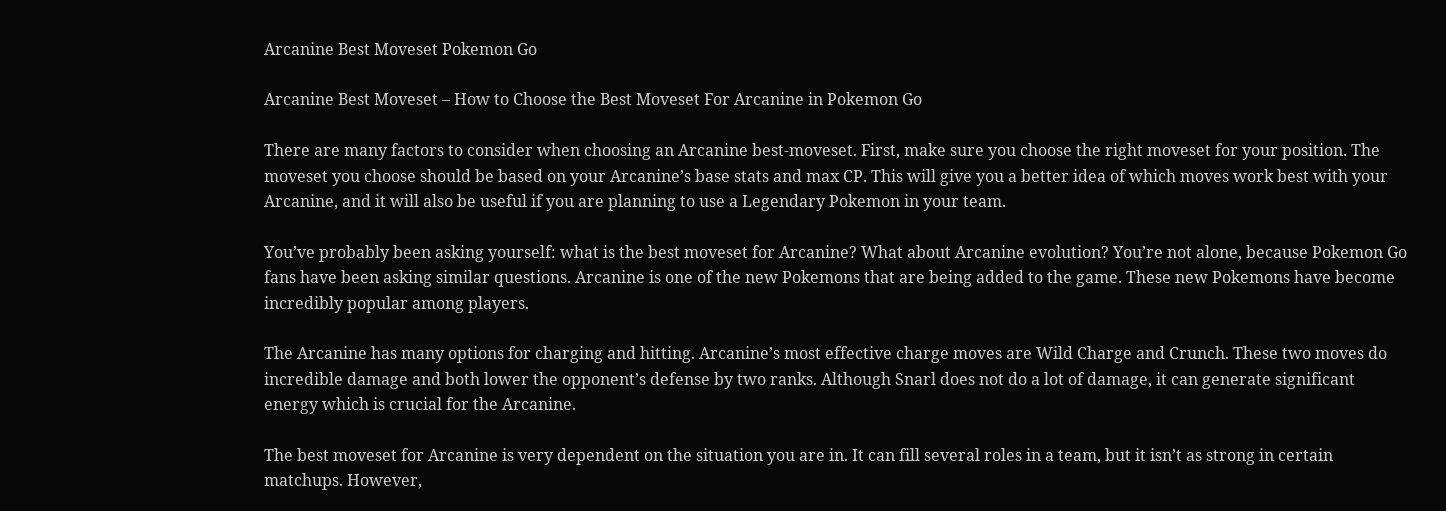Arcanine Best Moveset Pokemon Go

Arcanine Best Moveset – How to Choose the Best Moveset For Arcanine in Pokemon Go

There are many factors to consider when choosing an Arcanine best-moveset. First, make sure you choose the right moveset for your position. The moveset you choose should be based on your Arcanine’s base stats and max CP. This will give you a better idea of which moves work best with your Arcanine, and it will also be useful if you are planning to use a Legendary Pokemon in your team.

You’ve probably been asking yourself: what is the best moveset for Arcanine? What about Arcanine evolution? You’re not alone, because Pokemon Go fans have been asking similar questions. Arcanine is one of the new Pokemons that are being added to the game. These new Pokemons have become incredibly popular among players.

The Arcanine has many options for charging and hitting. Arcanine’s most effective charge moves are Wild Charge and Crunch. These two moves do incredible damage and both lower the opponent’s defense by two ranks. Although Snarl does not do a lot of damage, it can generate significant energy which is crucial for the Arcanine.

The best moveset for Arcanine is very dependent on the situation you are in. It can fill several roles in a team, but it isn’t as strong in certain matchups. However,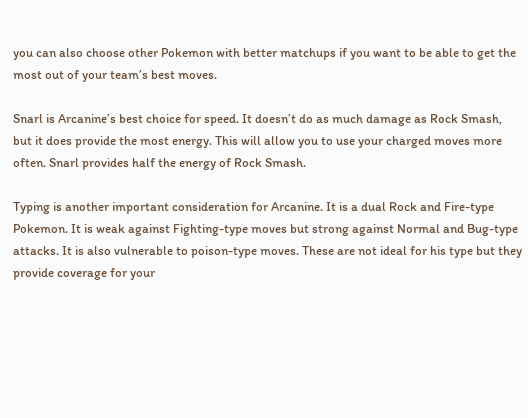you can also choose other Pokemon with better matchups if you want to be able to get the most out of your team’s best moves.

Snarl is Arcanine’s best choice for speed. It doesn’t do as much damage as Rock Smash, but it does provide the most energy. This will allow you to use your charged moves more often. Snarl provides half the energy of Rock Smash.

Typing is another important consideration for Arcanine. It is a dual Rock and Fire-type Pokemon. It is weak against Fighting-type moves but strong against Normal and Bug-type attacks. It is also vulnerable to poison-type moves. These are not ideal for his type but they provide coverage for your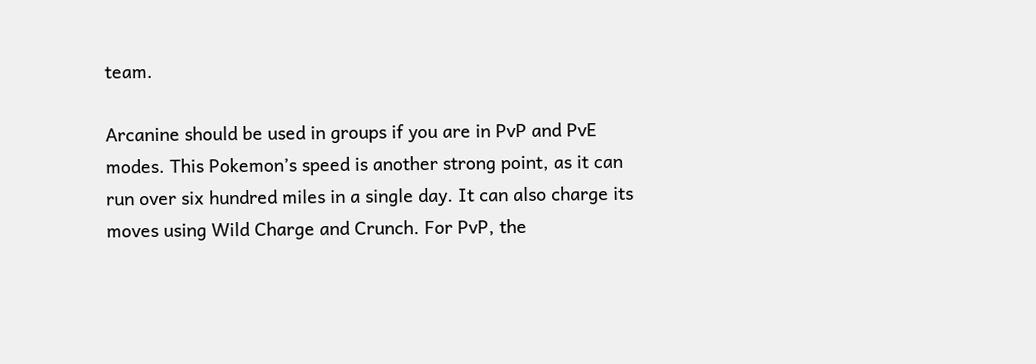team.

Arcanine should be used in groups if you are in PvP and PvE modes. This Pokemon’s speed is another strong point, as it can run over six hundred miles in a single day. It can also charge its moves using Wild Charge and Crunch. For PvP, the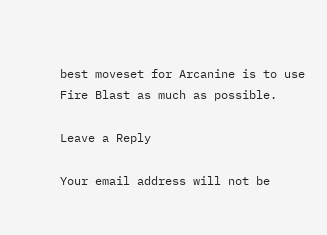best moveset for Arcanine is to use Fire Blast as much as possible.

Leave a Reply

Your email address will not be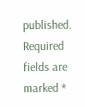published. Required fields are marked *